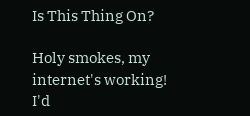Is This Thing On?

Holy smokes, my internet's working! I'd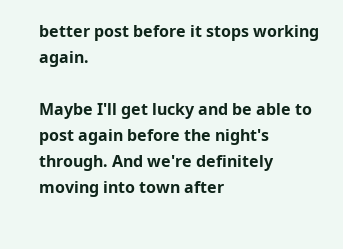better post before it stops working again.

Maybe I'll get lucky and be able to post again before the night's through. And we're definitely moving into town after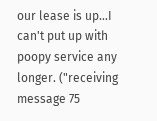our lease is up...I can't put up with poopy service any longer. ("receiving message 75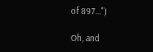of 897...")

Oh, and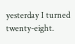yesterday I turned twenty-eight.